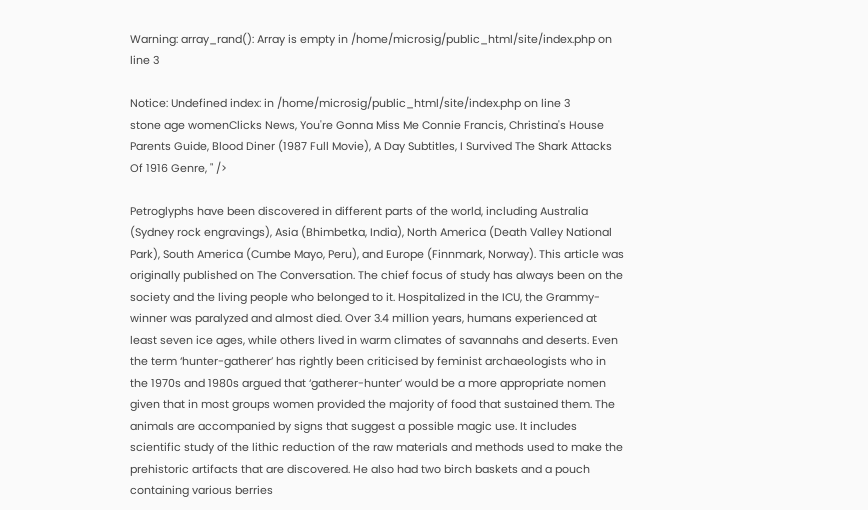Warning: array_rand(): Array is empty in /home/microsig/public_html/site/index.php on line 3

Notice: Undefined index: in /home/microsig/public_html/site/index.php on line 3
stone age womenClicks News, You're Gonna Miss Me Connie Francis, Christina's House Parents Guide, Blood Diner (1987 Full Movie), A Day Subtitles, I Survived The Shark Attacks Of 1916 Genre, " />

Petroglyphs have been discovered in different parts of the world, including Australia (Sydney rock engravings), Asia (Bhimbetka, India), North America (Death Valley National Park), South America (Cumbe Mayo, Peru), and Europe (Finnmark, Norway). This article was originally published on The Conversation. The chief focus of study has always been on the society and the living people who belonged to it. Hospitalized in the ICU, the Grammy-winner was paralyzed and almost died. Over 3.4 million years, humans experienced at least seven ice ages, while others lived in warm climates of savannahs and deserts. Even the term ‘hunter-gatherer’ has rightly been criticised by feminist archaeologists who in the 1970s and 1980s argued that ‘gatherer-hunter’ would be a more appropriate nomen given that in most groups women provided the majority of food that sustained them. The animals are accompanied by signs that suggest a possible magic use. It includes scientific study of the lithic reduction of the raw materials and methods used to make the prehistoric artifacts that are discovered. He also had two birch baskets and a pouch containing various berries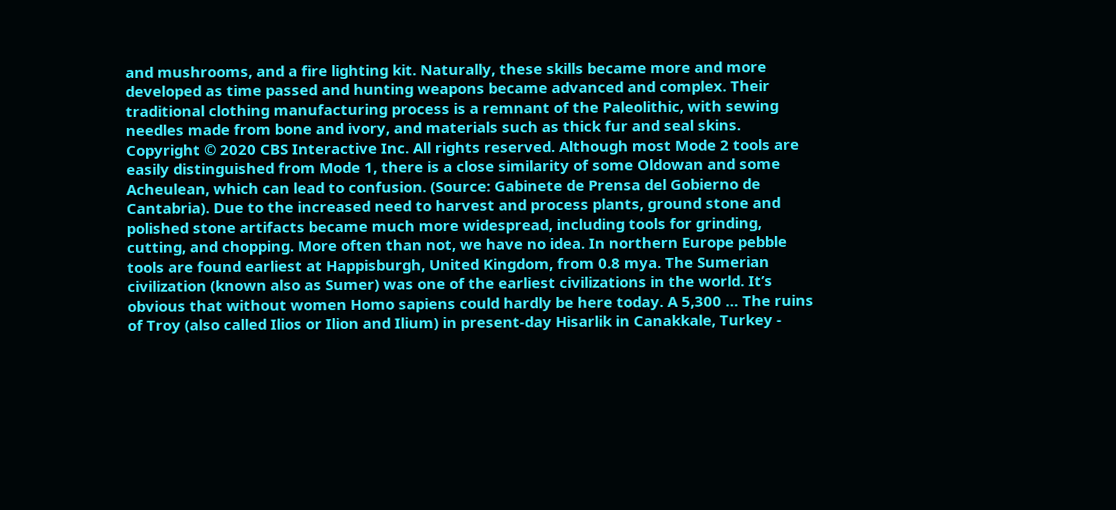and mushrooms, and a fire lighting kit. Naturally, these skills became more and more developed as time passed and hunting weapons became advanced and complex. Their traditional clothing manufacturing process is a remnant of the Paleolithic, with sewing needles made from bone and ivory, and materials such as thick fur and seal skins. Copyright © 2020 CBS Interactive Inc. All rights reserved. Although most Mode 2 tools are easily distinguished from Mode 1, there is a close similarity of some Oldowan and some Acheulean, which can lead to confusion. (Source: Gabinete de Prensa del Gobierno de Cantabria). Due to the increased need to harvest and process plants, ground stone and polished stone artifacts became much more widespread, including tools for grinding, cutting, and chopping. More often than not, we have no idea. In northern Europe pebble tools are found earliest at Happisburgh, United Kingdom, from 0.8 mya. The Sumerian civilization (known also as Sumer) was one of the earliest civilizations in the world. It’s obvious that without women Homo sapiens could hardly be here today. A 5,300 … The ruins of Troy (also called Ilios or Ilion and Ilium) in present-day Hisarlik in Canakkale, Turkey -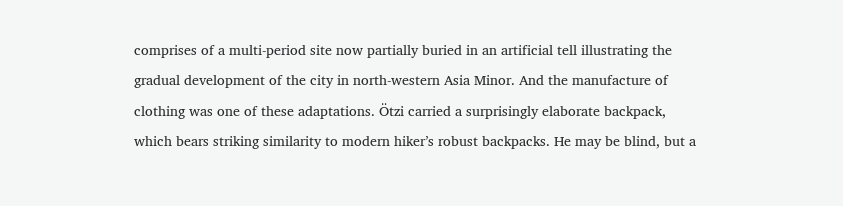comprises of a multi-period site now partially buried in an artificial tell illustrating the gradual development of the city in north-western Asia Minor. And the manufacture of clothing was one of these adaptations. Ötzi carried a surprisingly elaborate backpack, which bears striking similarity to modern hiker’s robust backpacks. He may be blind, but a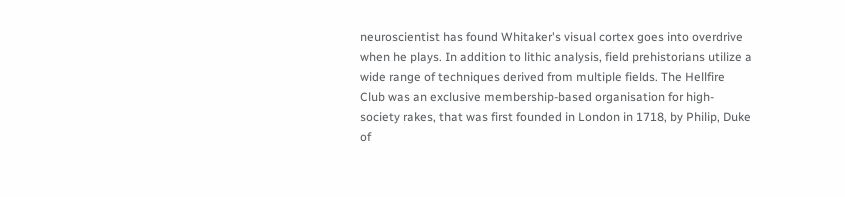neuroscientist has found Whitaker's visual cortex goes into overdrive when he plays. In addition to lithic analysis, field prehistorians utilize a wide range of techniques derived from multiple fields. The Hellfire Club was an exclusive membership-based organisation for high-society rakes, that was first founded in London in 1718, by Philip, Duke of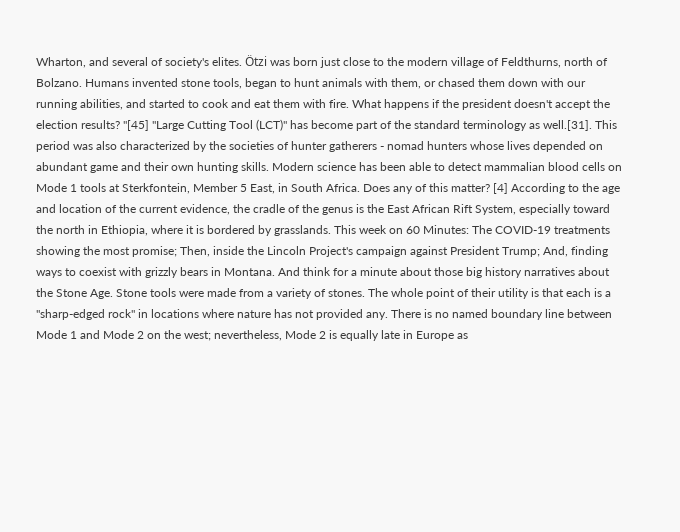Wharton, and several of society's elites. Ötzi was born just close to the modern village of Feldthurns, north of Bolzano. Humans invented stone tools, began to hunt animals with them, or chased them down with our running abilities, and started to cook and eat them with fire. What happens if the president doesn't accept the election results? "[45] "Large Cutting Tool (LCT)" has become part of the standard terminology as well.[31]. This period was also characterized by the societies of hunter gatherers - nomad hunters whose lives depended on abundant game and their own hunting skills. Modern science has been able to detect mammalian blood cells on Mode 1 tools at Sterkfontein, Member 5 East, in South Africa. Does any of this matter? [4] According to the age and location of the current evidence, the cradle of the genus is the East African Rift System, especially toward the north in Ethiopia, where it is bordered by grasslands. This week on 60 Minutes: The COVID-19 treatments showing the most promise; Then, inside the Lincoln Project's campaign against President Trump; And, finding ways to coexist with grizzly bears in Montana. And think for a minute about those big history narratives about the Stone Age. Stone tools were made from a variety of stones. The whole point of their utility is that each is a "sharp-edged rock" in locations where nature has not provided any. There is no named boundary line between Mode 1 and Mode 2 on the west; nevertheless, Mode 2 is equally late in Europe as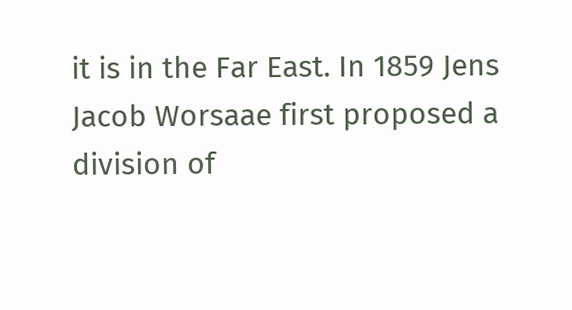it is in the Far East. In 1859 Jens Jacob Worsaae first proposed a division of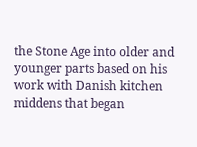the Stone Age into older and younger parts based on his work with Danish kitchen middens that began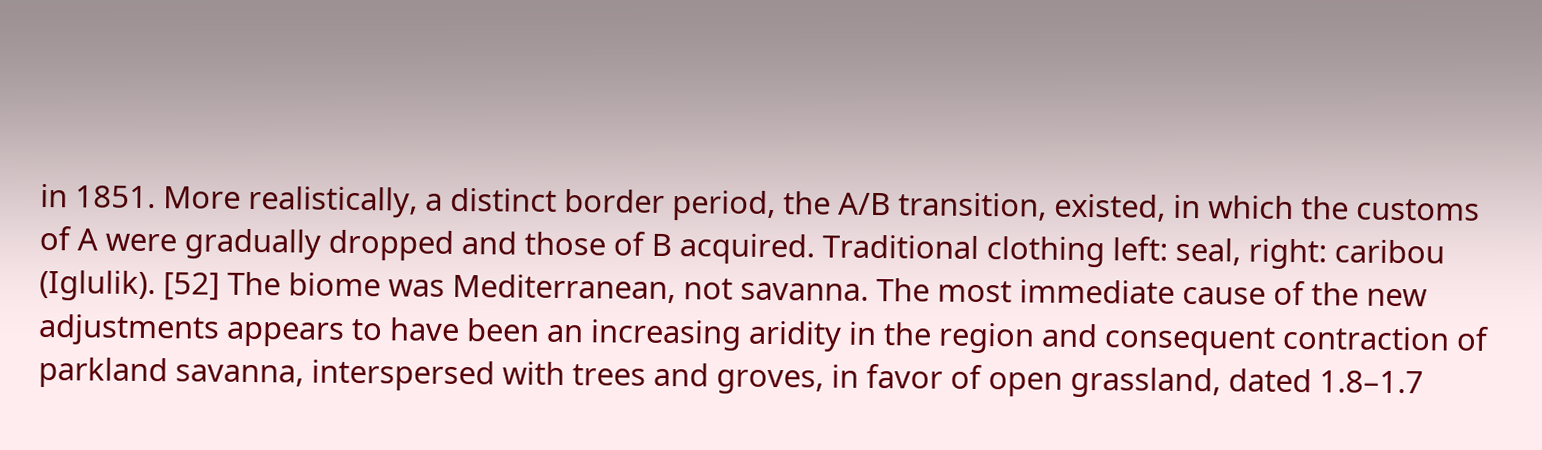in 1851. More realistically, a distinct border period, the A/B transition, existed, in which the customs of A were gradually dropped and those of B acquired. Traditional clothing left: seal, right: caribou (Iglulik). [52] The biome was Mediterranean, not savanna. The most immediate cause of the new adjustments appears to have been an increasing aridity in the region and consequent contraction of parkland savanna, interspersed with trees and groves, in favor of open grassland, dated 1.8–1.7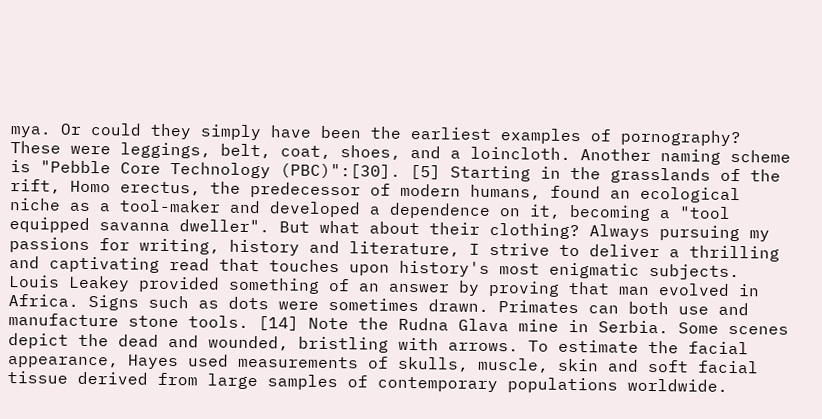mya. Or could they simply have been the earliest examples of pornography? These were leggings, belt, coat, shoes, and a loincloth. Another naming scheme is "Pebble Core Technology (PBC)":[30]. [5] Starting in the grasslands of the rift, Homo erectus, the predecessor of modern humans, found an ecological niche as a tool-maker and developed a dependence on it, becoming a "tool equipped savanna dweller". But what about their clothing? Always pursuing my passions for writing, history and literature, I strive to deliver a thrilling and captivating read that touches upon history's most enigmatic subjects. Louis Leakey provided something of an answer by proving that man evolved in Africa. Signs such as dots were sometimes drawn. Primates can both use and manufacture stone tools. [14] Note the Rudna Glava mine in Serbia. Some scenes depict the dead and wounded, bristling with arrows. To estimate the facial appearance, Hayes used measurements of skulls, muscle, skin and soft facial tissue derived from large samples of contemporary populations worldwide.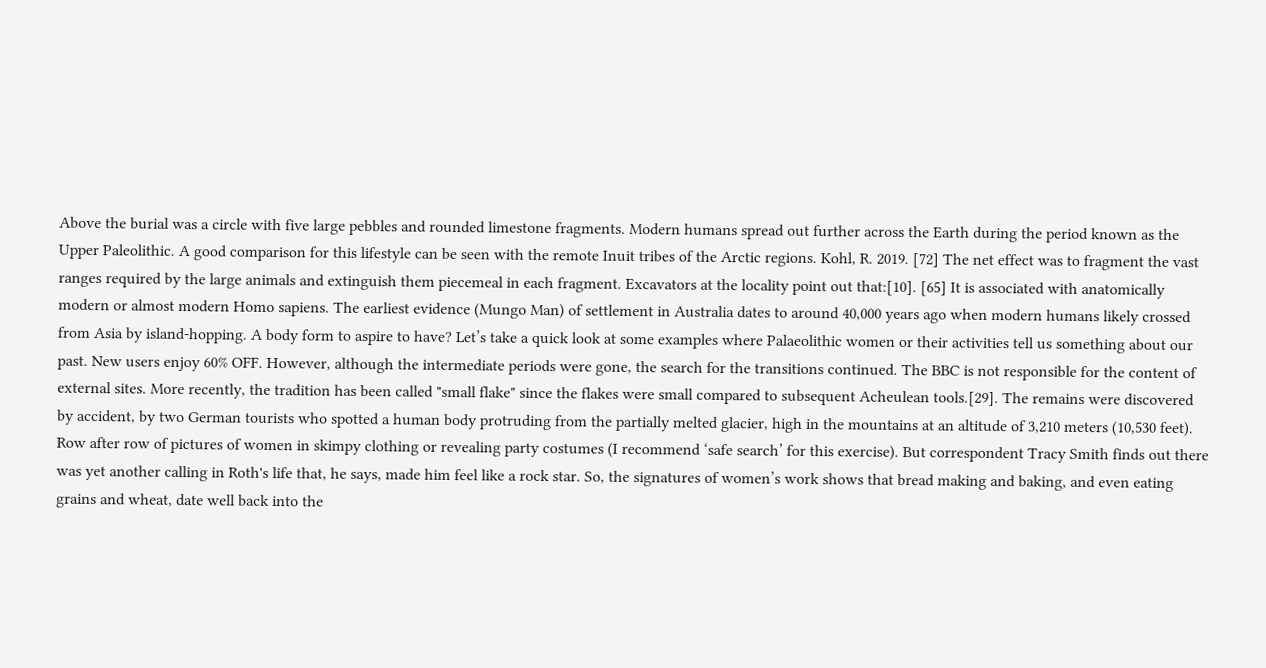Above the burial was a circle with five large pebbles and rounded limestone fragments. Modern humans spread out further across the Earth during the period known as the Upper Paleolithic. A good comparison for this lifestyle can be seen with the remote Inuit tribes of the Arctic regions. Kohl, R. 2019. [72] The net effect was to fragment the vast ranges required by the large animals and extinguish them piecemeal in each fragment. Excavators at the locality point out that:[10]. [65] It is associated with anatomically modern or almost modern Homo sapiens. The earliest evidence (Mungo Man) of settlement in Australia dates to around 40,000 years ago when modern humans likely crossed from Asia by island-hopping. A body form to aspire to have? Let’s take a quick look at some examples where Palaeolithic women or their activities tell us something about our past. New users enjoy 60% OFF. However, although the intermediate periods were gone, the search for the transitions continued. The BBC is not responsible for the content of external sites. More recently, the tradition has been called "small flake" since the flakes were small compared to subsequent Acheulean tools.[29]. The remains were discovered by accident, by two German tourists who spotted a human body protruding from the partially melted glacier, high in the mountains at an altitude of 3,210 meters (10,530 feet). Row after row of pictures of women in skimpy clothing or revealing party costumes (I recommend ‘safe search’ for this exercise). But correspondent Tracy Smith finds out there was yet another calling in Roth's life that, he says, made him feel like a rock star. So, the signatures of women’s work shows that bread making and baking, and even eating grains and wheat, date well back into the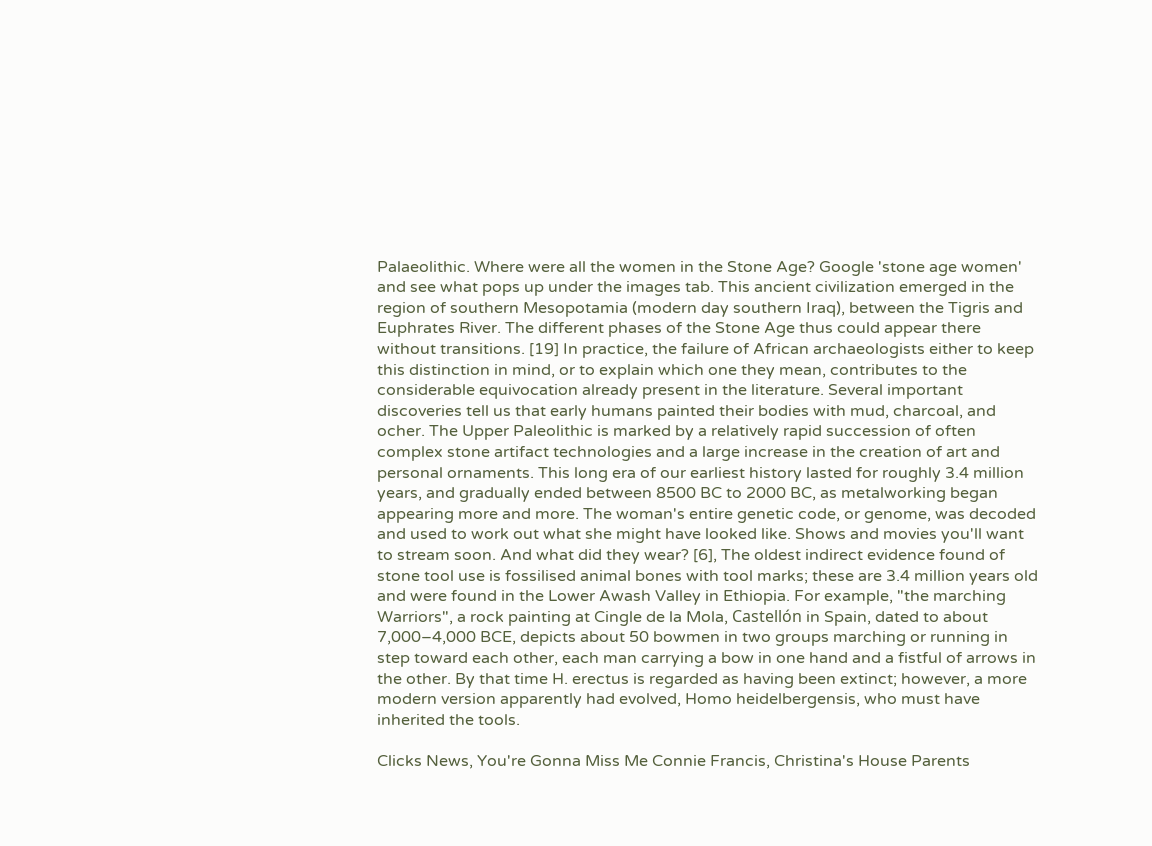Palaeolithic. Where were all the women in the Stone Age? Google 'stone age women' and see what pops up under the images tab. This ancient civilization emerged in the region of southern Mesopotamia (modern day southern Iraq), between the Tigris and Euphrates River. The different phases of the Stone Age thus could appear there without transitions. [19] In practice, the failure of African archaeologists either to keep this distinction in mind, or to explain which one they mean, contributes to the considerable equivocation already present in the literature. Several important discoveries tell us that early humans painted their bodies with mud, charcoal, and ocher. The Upper Paleolithic is marked by a relatively rapid succession of often complex stone artifact technologies and a large increase in the creation of art and personal ornaments. This long era of our earliest history lasted for roughly 3.4 million years, and gradually ended between 8500 BC to 2000 BC, as metalworking began appearing more and more. The woman's entire genetic code, or genome, was decoded and used to work out what she might have looked like. Shows and movies you'll want to stream soon. And what did they wear? [6], The oldest indirect evidence found of stone tool use is fossilised animal bones with tool marks; these are 3.4 million years old and were found in the Lower Awash Valley in Ethiopia. For example, "the marching Warriors", a rock painting at Cingle de la Mola, Castellón in Spain, dated to about 7,000–4,000 BCE, depicts about 50 bowmen in two groups marching or running in step toward each other, each man carrying a bow in one hand and a fistful of arrows in the other. By that time H. erectus is regarded as having been extinct; however, a more modern version apparently had evolved, Homo heidelbergensis, who must have inherited the tools.

Clicks News, You're Gonna Miss Me Connie Francis, Christina's House Parents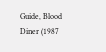Guide, Blood Diner (1987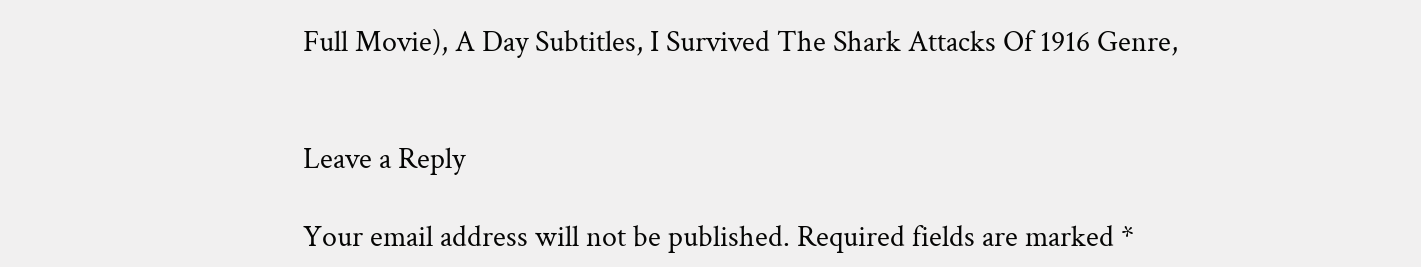Full Movie), A Day Subtitles, I Survived The Shark Attacks Of 1916 Genre,


Leave a Reply

Your email address will not be published. Required fields are marked *